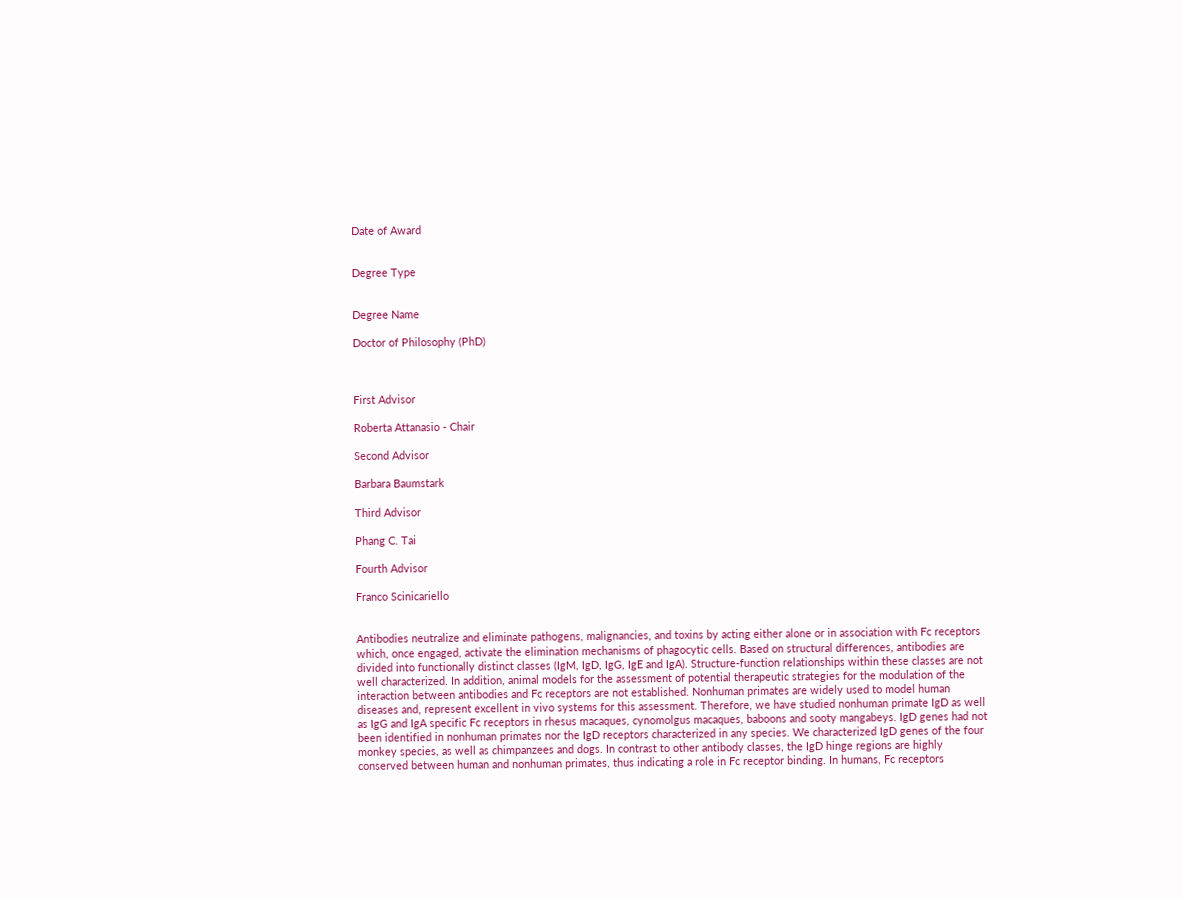Date of Award


Degree Type


Degree Name

Doctor of Philosophy (PhD)



First Advisor

Roberta Attanasio - Chair

Second Advisor

Barbara Baumstark

Third Advisor

Phang C. Tai

Fourth Advisor

Franco Scinicariello


Antibodies neutralize and eliminate pathogens, malignancies, and toxins by acting either alone or in association with Fc receptors which, once engaged, activate the elimination mechanisms of phagocytic cells. Based on structural differences, antibodies are divided into functionally distinct classes (IgM, IgD, IgG, IgE and IgA). Structure-function relationships within these classes are not well characterized. In addition, animal models for the assessment of potential therapeutic strategies for the modulation of the interaction between antibodies and Fc receptors are not established. Nonhuman primates are widely used to model human diseases and, represent excellent in vivo systems for this assessment. Therefore, we have studied nonhuman primate IgD as well as IgG and IgA specific Fc receptors in rhesus macaques, cynomolgus macaques, baboons and sooty mangabeys. IgD genes had not been identified in nonhuman primates nor the IgD receptors characterized in any species. We characterized IgD genes of the four monkey species, as well as chimpanzees and dogs. In contrast to other antibody classes, the IgD hinge regions are highly conserved between human and nonhuman primates, thus indicating a role in Fc receptor binding. In humans, Fc receptors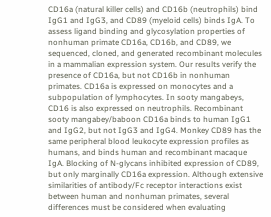CD16a (natural killer cells) and CD16b (neutrophils) bind IgG1 and IgG3, and CD89 (myeloid cells) binds IgA. To assess ligand binding and glycosylation properties of nonhuman primate CD16a, CD16b, and CD89, we sequenced, cloned, and generated recombinant molecules in a mammalian expression system. Our results verify the presence of CD16a, but not CD16b in nonhuman primates. CD16a is expressed on monocytes and a subpopulation of lymphocytes. In sooty mangabeys, CD16 is also expressed on neutrophils. Recombinant sooty mangabey/baboon CD16a binds to human IgG1 and IgG2, but not IgG3 and IgG4. Monkey CD89 has the same peripheral blood leukocyte expression profiles as humans, and binds human and recombinant macaque IgA. Blocking of N-glycans inhibited expression of CD89, but only marginally CD16a expression. Although extensive similarities of antibody/Fc receptor interactions exist between human and nonhuman primates, several differences must be considered when evaluating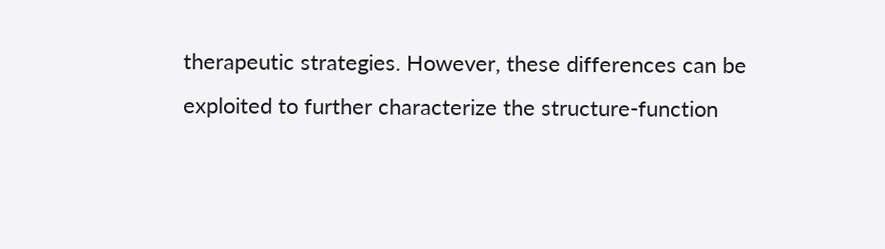therapeutic strategies. However, these differences can be exploited to further characterize the structure-function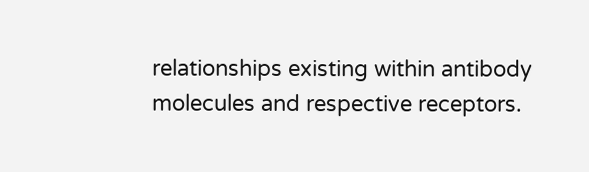relationships existing within antibody molecules and respective receptors.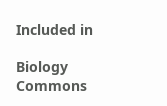Included in

Biology Commons